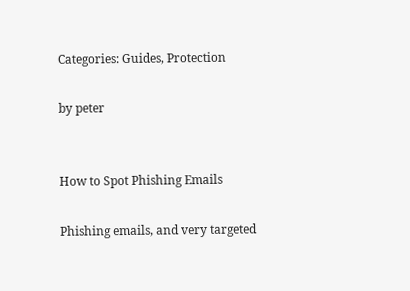Categories: Guides, Protection

by peter


How to Spot Phishing Emails

Phishing emails, and very targeted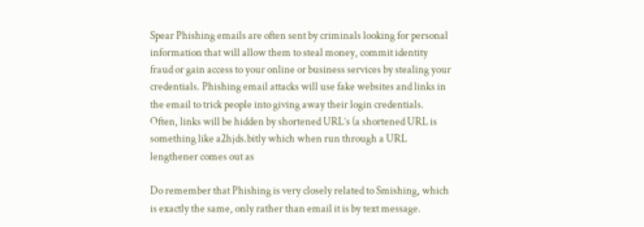Spear Phishing emails are often sent by criminals looking for personal information that will allow them to steal money, commit identity fraud or gain access to your online or business services by stealing your credentials. Phishing email attacks will use fake websites and links in the email to trick people into giving away their login credentials. Often, links will be hidden by shortened URL’s (a shortened URL is something like a2hjds.bitly which when run through a URL lengthener comes out as

Do remember that Phishing is very closely related to Smishing, which is exactly the same, only rather than email it is by text message.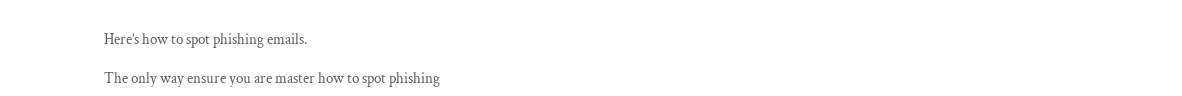Here’s how to spot phishing emails.

The only way ensure you are master how to spot phishing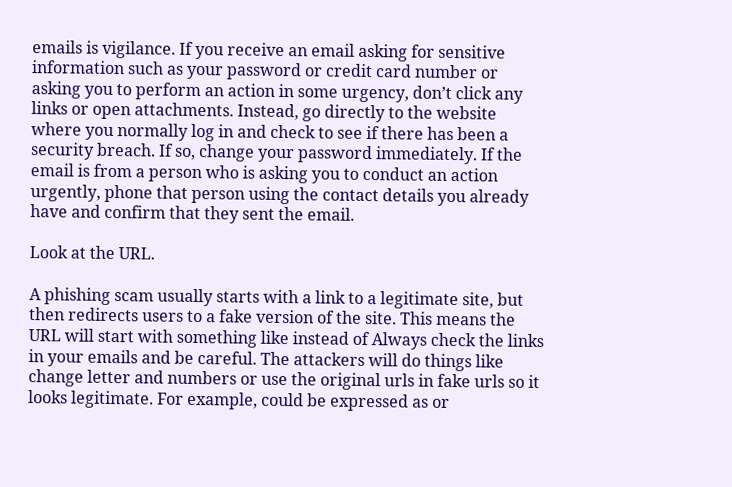emails is vigilance. If you receive an email asking for sensitive information such as your password or credit card number or asking you to perform an action in some urgency, don’t click any links or open attachments. Instead, go directly to the website where you normally log in and check to see if there has been a security breach. If so, change your password immediately. If the email is from a person who is asking you to conduct an action urgently, phone that person using the contact details you already have and confirm that they sent the email.

Look at the URL.

A phishing scam usually starts with a link to a legitimate site, but then redirects users to a fake version of the site. This means the URL will start with something like instead of Always check the links in your emails and be careful. The attackers will do things like change letter and numbers or use the original urls in fake urls so it looks legitimate. For example, could be expressed as or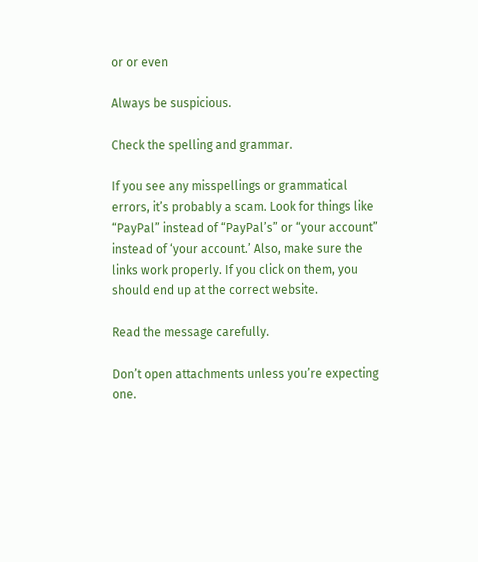or or even

Always be suspicious.

Check the spelling and grammar.

If you see any misspellings or grammatical errors, it’s probably a scam. Look for things like “PayPal” instead of “PayPal’s” or “your account” instead of ‘your account.’ Also, make sure the links work properly. If you click on them, you should end up at the correct website.

Read the message carefully.

Don’t open attachments unless you’re expecting one.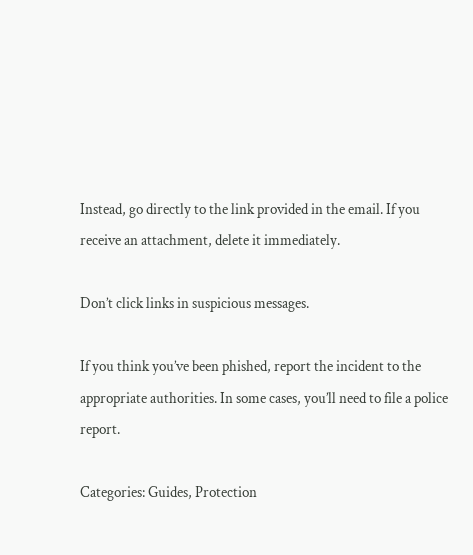Instead, go directly to the link provided in the email. If you receive an attachment, delete it immediately.

Don’t click links in suspicious messages.

If you think you’ve been phished, report the incident to the appropriate authorities. In some cases, you’ll need to file a police report.

Categories: Guides, Protection